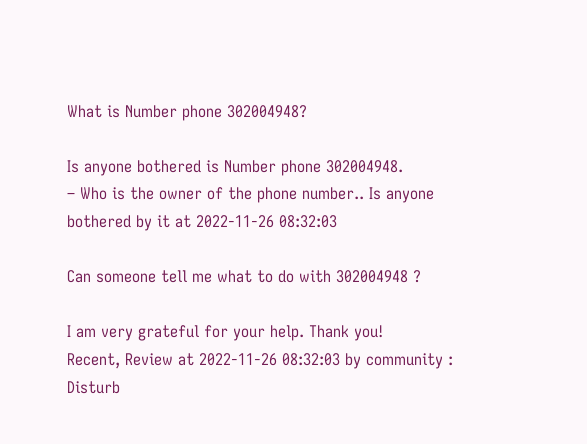What is Number phone 302004948?

Is anyone bothered is Number phone 302004948.
– Who is the owner of the phone number.. Is anyone bothered by it at 2022-11-26 08:32:03

Can someone tell me what to do with 302004948 ?

I am very grateful for your help. Thank you!
Recent, Review at 2022-11-26 08:32:03 by community : Disturb